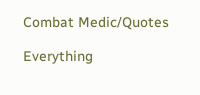Combat Medic/Quotes

Everything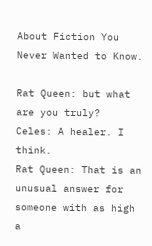About Fiction You Never Wanted to Know.

Rat Queen: but what are you truly?
Celes: A healer. I think.
Rat Queen: That is an unusual answer for someone with as high a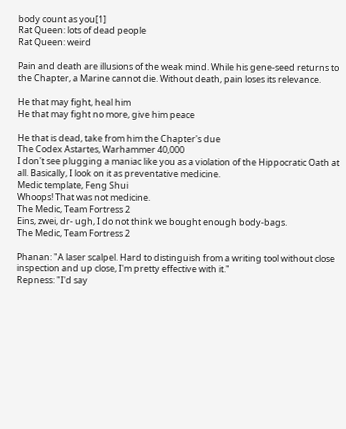body count as you[1]
Rat Queen: lots of dead people
Rat Queen: weird

Pain and death are illusions of the weak mind. While his gene-seed returns to the Chapter, a Marine cannot die. Without death, pain loses its relevance.

He that may fight, heal him
He that may fight no more, give him peace

He that is dead, take from him the Chapter's due
The Codex Astartes, Warhammer 40,000
I don't see plugging a maniac like you as a violation of the Hippocratic Oath at all. Basically, I look on it as preventative medicine.
Medic template, Feng Shui
Whoops! That was not medicine.
The Medic, Team Fortress 2
Eins, zwei, dr- ugh, I do not think we bought enough body-bags.
The Medic, Team Fortress 2

Phanan: "A laser scalpel. Hard to distinguish from a writing tool without close inspection and up close, I'm pretty effective with it."
Repness: "I'd say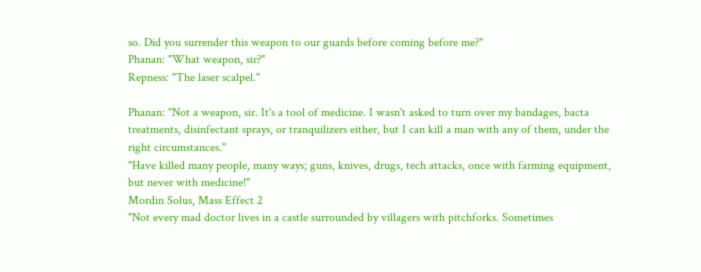so. Did you surrender this weapon to our guards before coming before me?"
Phanan: "What weapon, sir?"
Repness: "The laser scalpel."

Phanan: "Not a weapon, sir. It's a tool of medicine. I wasn't asked to turn over my bandages, bacta treatments, disinfectant sprays, or tranquilizers either, but I can kill a man with any of them, under the right circumstances."
"Have killed many people, many ways; guns, knives, drugs, tech attacks, once with farming equipment, but never with medicine!"
Mordin Solus, Mass Effect 2
"Not every mad doctor lives in a castle surrounded by villagers with pitchforks. Sometimes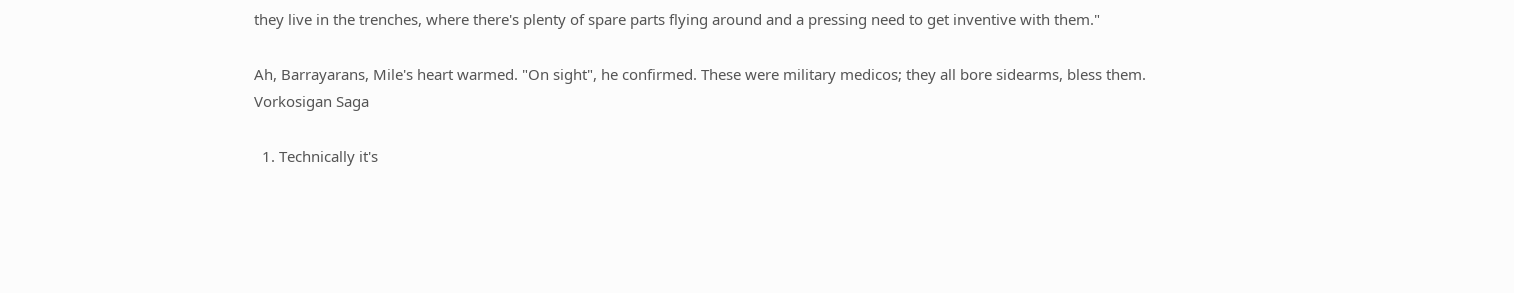they live in the trenches, where there's plenty of spare parts flying around and a pressing need to get inventive with them."

Ah, Barrayarans, Mile's heart warmed. "On sight", he confirmed. These were military medicos; they all bore sidearms, bless them.
Vorkosigan Saga

  1. Technically it's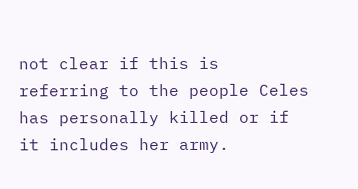not clear if this is referring to the people Celes has personally killed or if it includes her army.